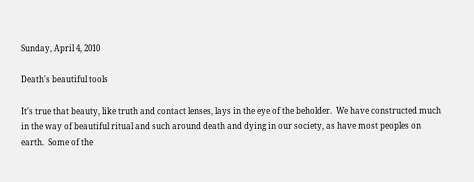Sunday, April 4, 2010

Death's beautiful tools

It's true that beauty, like truth and contact lenses, lays in the eye of the beholder.  We have constructed much in the way of beautiful ritual and such around death and dying in our society, as have most peoples on earth.  Some of the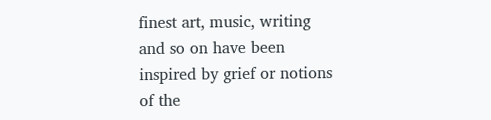finest art, music, writing and so on have been inspired by grief or notions of the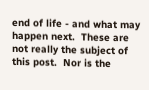end of life - and what may happen next.  These are not really the subject of this post.  Nor is the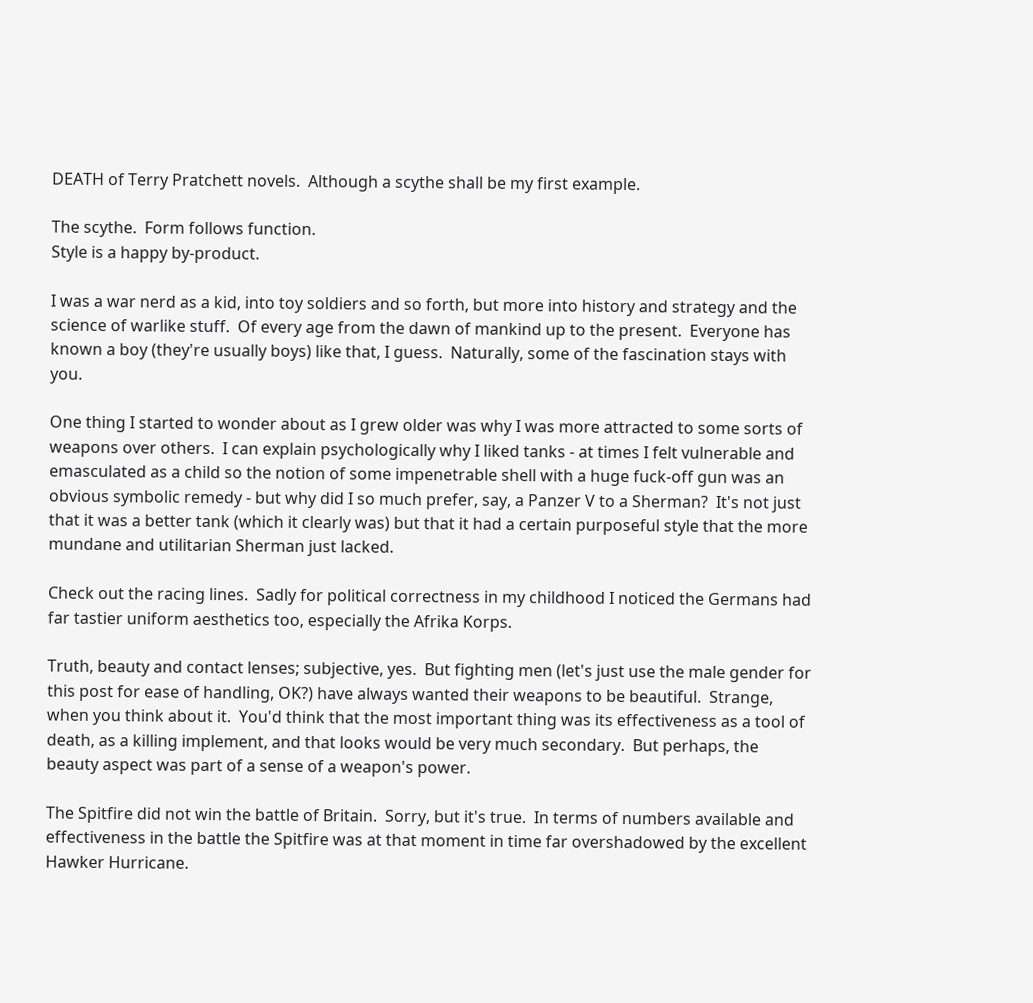DEATH of Terry Pratchett novels.  Although a scythe shall be my first example.

The scythe.  Form follows function.
Style is a happy by-product.

I was a war nerd as a kid, into toy soldiers and so forth, but more into history and strategy and the science of warlike stuff.  Of every age from the dawn of mankind up to the present.  Everyone has known a boy (they're usually boys) like that, I guess.  Naturally, some of the fascination stays with you.

One thing I started to wonder about as I grew older was why I was more attracted to some sorts of weapons over others.  I can explain psychologically why I liked tanks - at times I felt vulnerable and emasculated as a child so the notion of some impenetrable shell with a huge fuck-off gun was an obvious symbolic remedy - but why did I so much prefer, say, a Panzer V to a Sherman?  It's not just that it was a better tank (which it clearly was) but that it had a certain purposeful style that the more mundane and utilitarian Sherman just lacked.

Check out the racing lines.  Sadly for political correctness in my childhood I noticed the Germans had far tastier uniform aesthetics too, especially the Afrika Korps.

Truth, beauty and contact lenses; subjective, yes.  But fighting men (let's just use the male gender for this post for ease of handling, OK?) have always wanted their weapons to be beautiful.  Strange, when you think about it.  You'd think that the most important thing was its effectiveness as a tool of death, as a killing implement, and that looks would be very much secondary.  But perhaps, the beauty aspect was part of a sense of a weapon's power.

The Spitfire did not win the battle of Britain.  Sorry, but it's true.  In terms of numbers available and effectiveness in the battle the Spitfire was at that moment in time far overshadowed by the excellent Hawker Hurricane.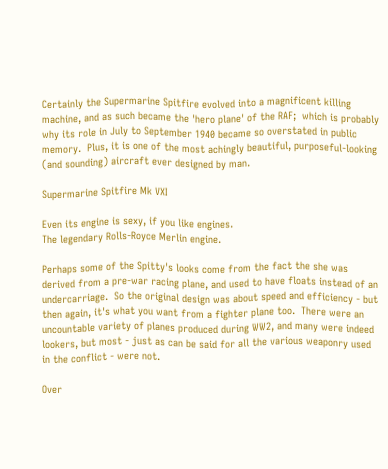Certainly the Supermarine Spitfire evolved into a magnificent killing machine, and as such became the 'hero plane' of the RAF;  which is probably why its role in July to September 1940 became so overstated in public memory.  Plus, it is one of the most achingly beautiful, purposeful-looking (and sounding) aircraft ever designed by man.

Supermarine Spitfire Mk VXI

Even its engine is sexy, if you like engines.
The legendary Rolls-Royce Merlin engine.

Perhaps some of the Spitty's looks come from the fact the she was derived from a pre-war racing plane, and used to have floats instead of an undercarriage.  So the original design was about speed and efficiency - but then again, it's what you want from a fighter plane too.  There were an uncountable variety of planes produced during WW2, and many were indeed lookers, but most - just as can be said for all the various weaponry used in the conflict - were not.

Over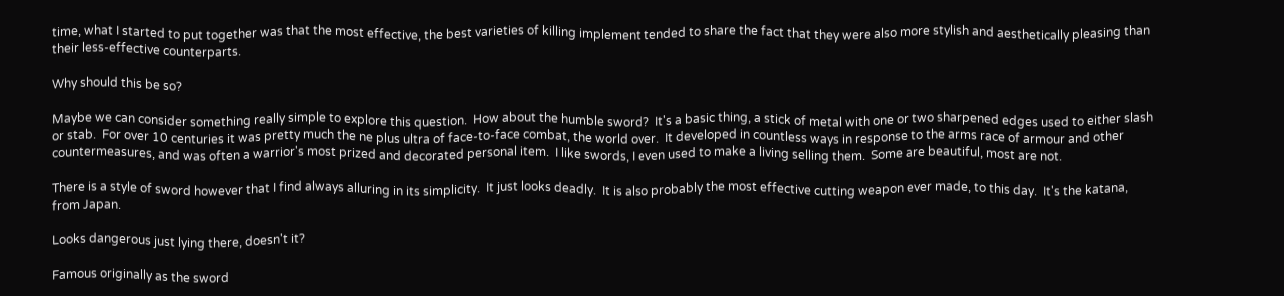time, what I started to put together was that the most effective, the best varieties of killing implement tended to share the fact that they were also more stylish and aesthetically pleasing than their less-effective counterparts.

Why should this be so?

Maybe we can consider something really simple to explore this question.  How about the humble sword?  It's a basic thing, a stick of metal with one or two sharpened edges used to either slash or stab.  For over 10 centuries it was pretty much the ne plus ultra of face-to-face combat, the world over.  It developed in countless ways in response to the arms race of armour and other countermeasures, and was often a warrior's most prized and decorated personal item.  I like swords, I even used to make a living selling them.  Some are beautiful, most are not.

There is a style of sword however that I find always alluring in its simplicity.  It just looks deadly.  It is also probably the most effective cutting weapon ever made, to this day.  It's the katana, from Japan.

Looks dangerous just lying there, doesn't it?

Famous originally as the sword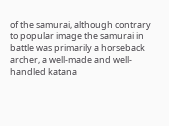of the samurai, although contrary to popular image the samurai in battle was primarily a horseback archer, a well-made and well-handled katana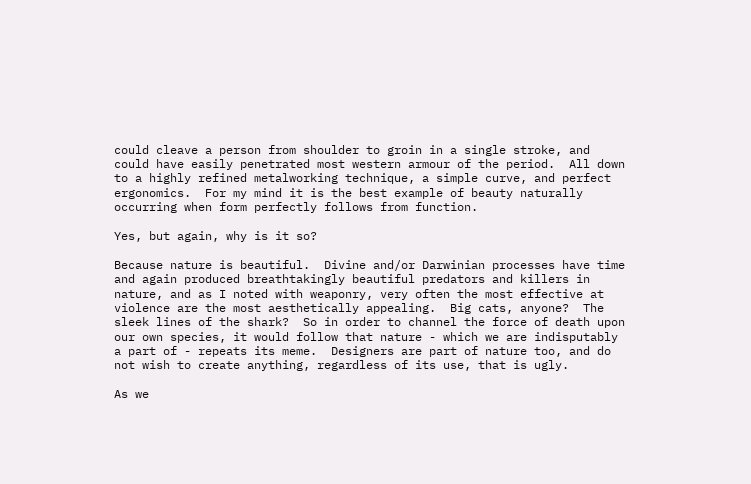could cleave a person from shoulder to groin in a single stroke, and could have easily penetrated most western armour of the period.  All down to a highly refined metalworking technique, a simple curve, and perfect ergonomics.  For my mind it is the best example of beauty naturally occurring when form perfectly follows from function.

Yes, but again, why is it so?

Because nature is beautiful.  Divine and/or Darwinian processes have time and again produced breathtakingly beautiful predators and killers in nature, and as I noted with weaponry, very often the most effective at violence are the most aesthetically appealing.  Big cats, anyone?  The sleek lines of the shark?  So in order to channel the force of death upon our own species, it would follow that nature - which we are indisputably a part of - repeats its meme.  Designers are part of nature too, and do not wish to create anything, regardless of its use, that is ugly.

As we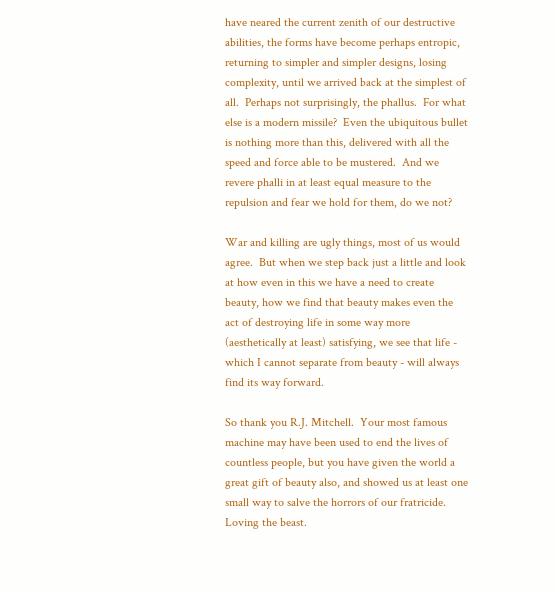have neared the current zenith of our destructive abilities, the forms have become perhaps entropic, returning to simpler and simpler designs, losing complexity, until we arrived back at the simplest of all.  Perhaps not surprisingly, the phallus.  For what else is a modern missile?  Even the ubiquitous bullet is nothing more than this, delivered with all the speed and force able to be mustered.  And we revere phalli in at least equal measure to the repulsion and fear we hold for them, do we not?

War and killing are ugly things, most of us would agree.  But when we step back just a little and look at how even in this we have a need to create beauty, how we find that beauty makes even the act of destroying life in some way more (aesthetically at least) satisfying, we see that life - which I cannot separate from beauty - will always find its way forward.

So thank you R.J. Mitchell.  Your most famous machine may have been used to end the lives of countless people, but you have given the world a great gift of beauty also, and showed us at least one small way to salve the horrors of our fratricide.  Loving the beast.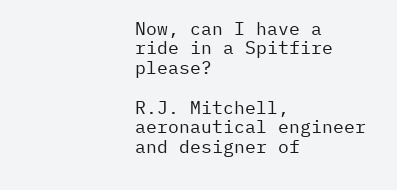Now, can I have a ride in a Spitfire please?

R.J. Mitchell, aeronautical engineer and designer of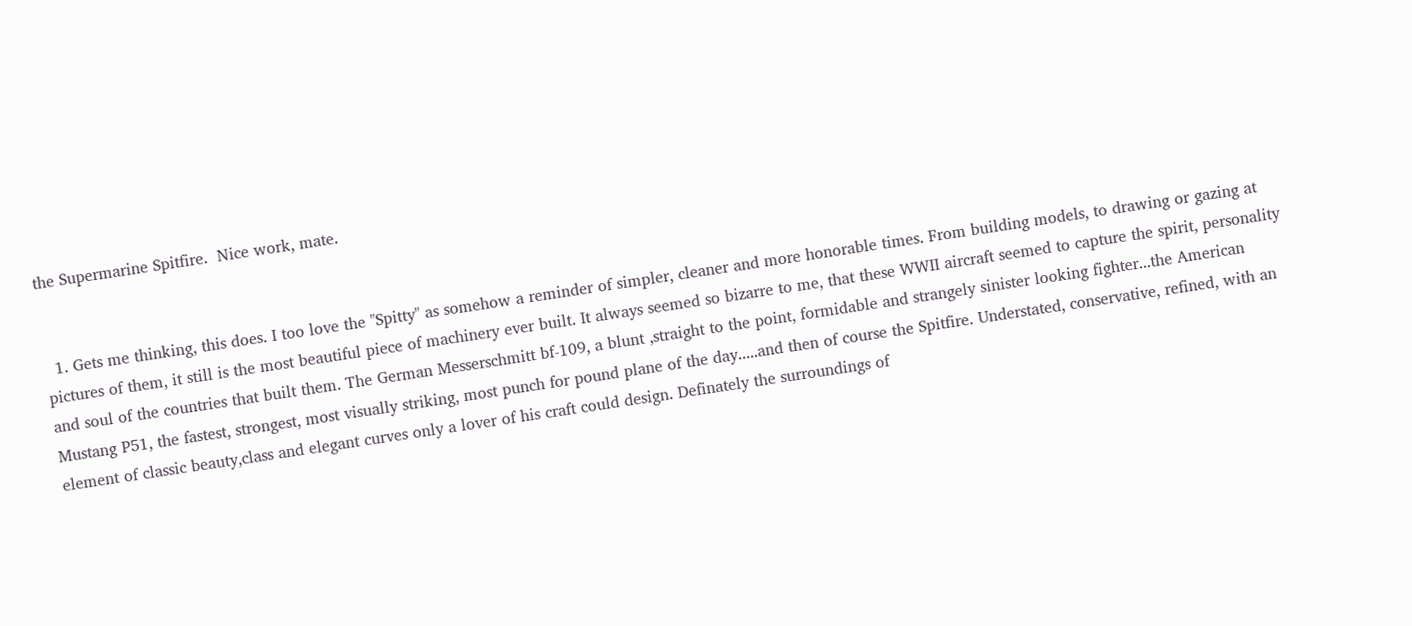the Supermarine Spitfire.  Nice work, mate.


  1. Gets me thinking, this does. I too love the "Spitty" as somehow a reminder of simpler, cleaner and more honorable times. From building models, to drawing or gazing at pictures of them, it still is the most beautiful piece of machinery ever built. It always seemed so bizarre to me, that these WWII aircraft seemed to capture the spirit, personality and soul of the countries that built them. The German Messerschmitt bf-109, a blunt ,straight to the point, formidable and strangely sinister looking fighter...the American Mustang P51, the fastest, strongest, most visually striking, most punch for pound plane of the day.....and then of course the Spitfire. Understated, conservative, refined, with an element of classic beauty,class and elegant curves only a lover of his craft could design. Definately the surroundings of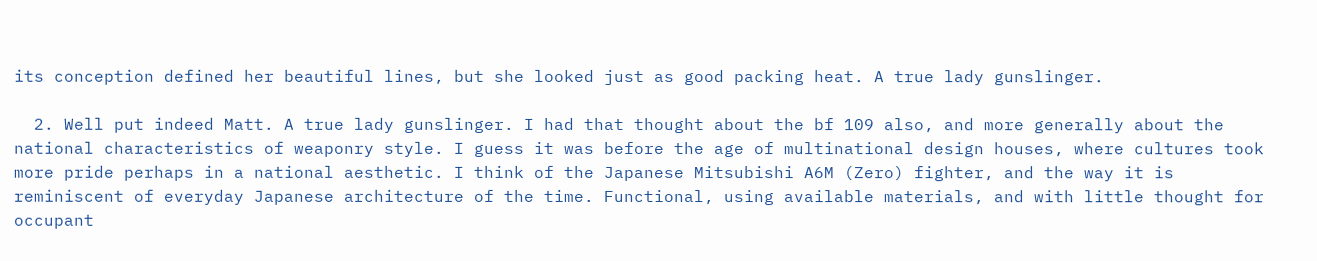its conception defined her beautiful lines, but she looked just as good packing heat. A true lady gunslinger.

  2. Well put indeed Matt. A true lady gunslinger. I had that thought about the bf 109 also, and more generally about the national characteristics of weaponry style. I guess it was before the age of multinational design houses, where cultures took more pride perhaps in a national aesthetic. I think of the Japanese Mitsubishi A6M (Zero) fighter, and the way it is reminiscent of everyday Japanese architecture of the time. Functional, using available materials, and with little thought for occupant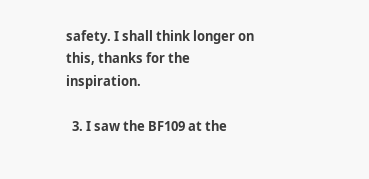safety. I shall think longer on this, thanks for the inspiration.

  3. I saw the BF109 at the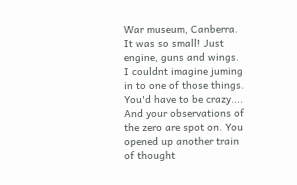War museum, Canberra. It was so small! Just engine, guns and wings. I couldnt imagine juming in to one of those things. You'd have to be crazy.... And your observations of the zero are spot on. You opened up another train of thought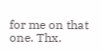for me on that one. Thx.